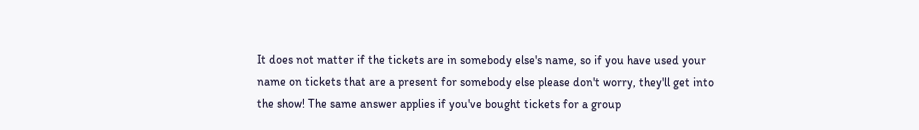It does not matter if the tickets are in somebody else's name, so if you have used your name on tickets that are a present for somebody else please don't worry, they'll get into the show! The same answer applies if you've bought tickets for a group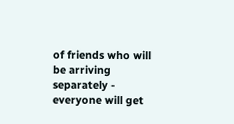of friends who will be arriving separately - everyone will get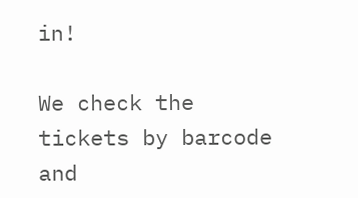in!

We check the tickets by barcode and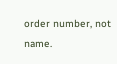order number, not name.